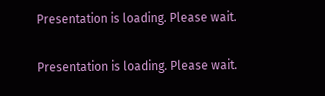Presentation is loading. Please wait.

Presentation is loading. Please wait.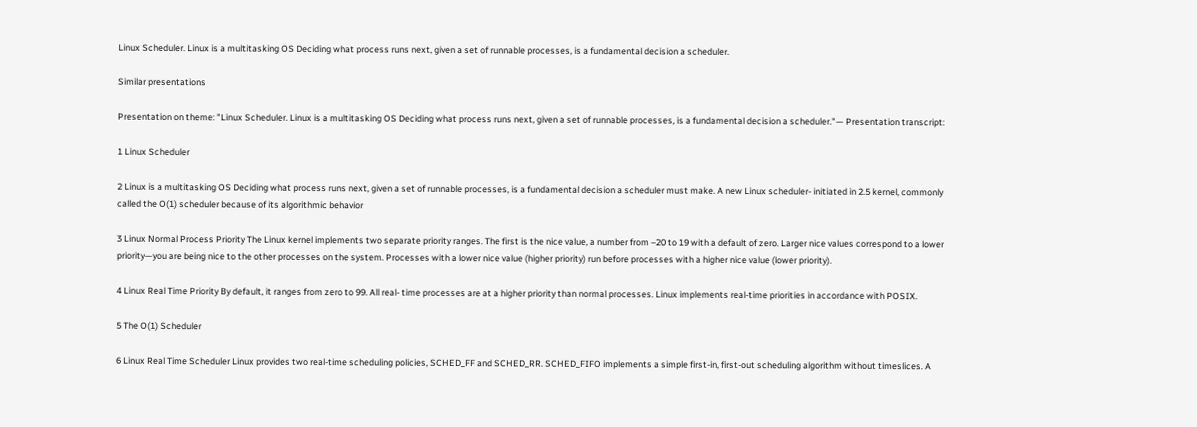Linux Scheduler. Linux is a multitasking OS Deciding what process runs next, given a set of runnable processes, is a fundamental decision a scheduler.

Similar presentations

Presentation on theme: "Linux Scheduler. Linux is a multitasking OS Deciding what process runs next, given a set of runnable processes, is a fundamental decision a scheduler."— Presentation transcript:

1 Linux Scheduler

2 Linux is a multitasking OS Deciding what process runs next, given a set of runnable processes, is a fundamental decision a scheduler must make. A new Linux scheduler- initiated in 2.5 kernel, commonly called the O(1) scheduler because of its algorithmic behavior

3 Linux Normal Process Priority The Linux kernel implements two separate priority ranges. The first is the nice value, a number from –20 to 19 with a default of zero. Larger nice values correspond to a lower priority—you are being nice to the other processes on the system. Processes with a lower nice value (higher priority) run before processes with a higher nice value (lower priority).

4 Linux Real Time Priority By default, it ranges from zero to 99. All real- time processes are at a higher priority than normal processes. Linux implements real-time priorities in accordance with POSIX.

5 The O(1) Scheduler

6 Linux Real Time Scheduler Linux provides two real-time scheduling policies, SCHED_FF and SCHED_RR. SCHED_FIFO implements a simple first-in, first-out scheduling algorithm without timeslices. A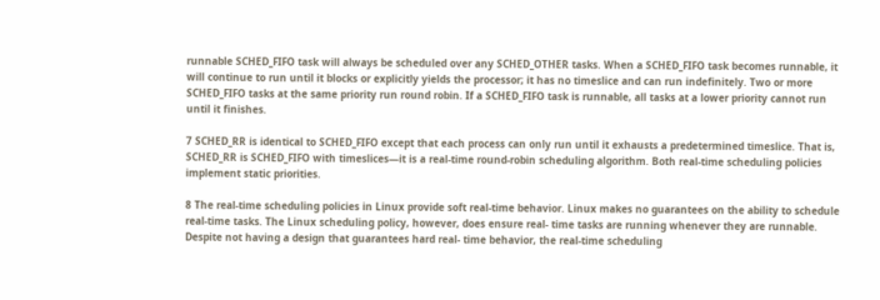runnable SCHED_FIFO task will always be scheduled over any SCHED_OTHER tasks. When a SCHED_FIFO task becomes runnable, it will continue to run until it blocks or explicitly yields the processor; it has no timeslice and can run indefinitely. Two or more SCHED_FIFO tasks at the same priority run round robin. If a SCHED_FIFO task is runnable, all tasks at a lower priority cannot run until it finishes.

7 SCHED_RR is identical to SCHED_FIFO except that each process can only run until it exhausts a predetermined timeslice. That is, SCHED_RR is SCHED_FIFO with timeslices—it is a real-time round-robin scheduling algorithm. Both real-time scheduling policies implement static priorities.

8 The real-time scheduling policies in Linux provide soft real-time behavior. Linux makes no guarantees on the ability to schedule real-time tasks. The Linux scheduling policy, however, does ensure real- time tasks are running whenever they are runnable. Despite not having a design that guarantees hard real- time behavior, the real-time scheduling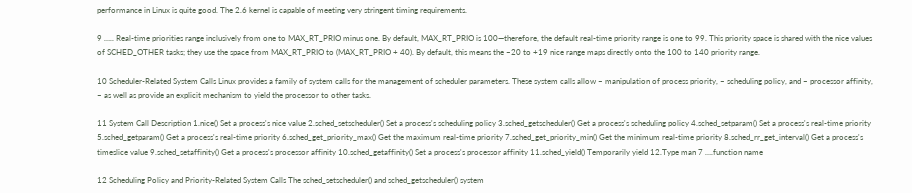performance in Linux is quite good. The 2.6 kernel is capable of meeting very stringent timing requirements.

9 ….. Real-time priorities range inclusively from one to MAX_RT_PRIO minus one. By default, MAX_RT_PRIO is 100—therefore, the default real-time priority range is one to 99. This priority space is shared with the nice values of SCHED_OTHER tasks; they use the space from MAX_RT_PRIO to (MAX_RT_PRIO + 40). By default, this means the –20 to +19 nice range maps directly onto the 100 to 140 priority range.

10 Scheduler-Related System Calls Linux provides a family of system calls for the management of scheduler parameters. These system calls allow – manipulation of process priority, – scheduling policy, and – processor affinity, – as well as provide an explicit mechanism to yield the processor to other tasks.

11 System Call Description 1.nice() Set a process's nice value 2.sched_setscheduler() Set a process's scheduling policy 3.sched_getscheduler() Get a process's scheduling policy 4.sched_setparam() Set a process's real-time priority 5.sched_getparam() Get a process's real-time priority 6.sched_get_priority_max() Get the maximum real-time priority 7.sched_get_priority_min() Get the minimum real-time priority 8.sched_rr_get_interval() Get a process's timeslice value 9.sched_setaffinity() Get a process's processor affinity 10.sched_getaffinity() Set a process's processor affinity 11.sched_yield() Temporarily yield 12.Type man 7 ….function name

12 Scheduling Policy and Priority-Related System Calls The sched_setscheduler() and sched_getscheduler() system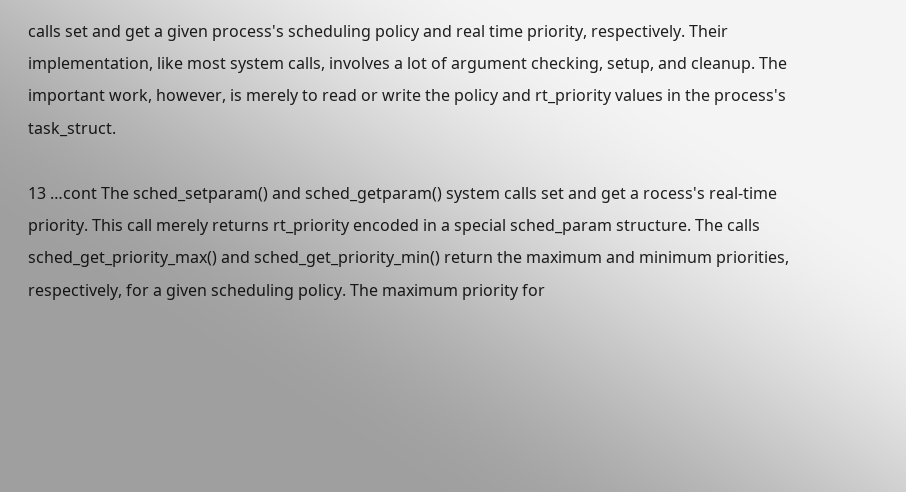calls set and get a given process's scheduling policy and real time priority, respectively. Their implementation, like most system calls, involves a lot of argument checking, setup, and cleanup. The important work, however, is merely to read or write the policy and rt_priority values in the process's task_struct.

13 …cont The sched_setparam() and sched_getparam() system calls set and get a rocess's real-time priority. This call merely returns rt_priority encoded in a special sched_param structure. The calls sched_get_priority_max() and sched_get_priority_min() return the maximum and minimum priorities, respectively, for a given scheduling policy. The maximum priority for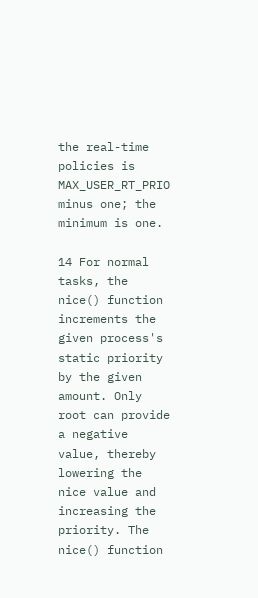the real-time policies is MAX_USER_RT_PRIO minus one; the minimum is one.

14 For normal tasks, the nice() function increments the given process's static priority by the given amount. Only root can provide a negative value, thereby lowering the nice value and increasing the priority. The nice() function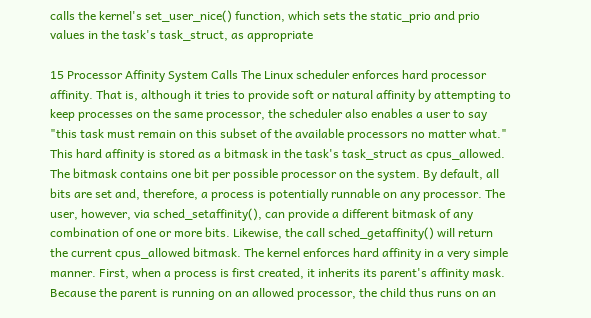calls the kernel's set_user_nice() function, which sets the static_prio and prio values in the task's task_struct, as appropriate

15 Processor Affinity System Calls The Linux scheduler enforces hard processor affinity. That is, although it tries to provide soft or natural affinity by attempting to keep processes on the same processor, the scheduler also enables a user to say "this task must remain on this subset of the available processors no matter what." This hard affinity is stored as a bitmask in the task's task_struct as cpus_allowed. The bitmask contains one bit per possible processor on the system. By default, all bits are set and, therefore, a process is potentially runnable on any processor. The user, however, via sched_setaffinity(), can provide a different bitmask of any combination of one or more bits. Likewise, the call sched_getaffinity() will return the current cpus_allowed bitmask. The kernel enforces hard affinity in a very simple manner. First, when a process is first created, it inherits its parent's affinity mask. Because the parent is running on an allowed processor, the child thus runs on an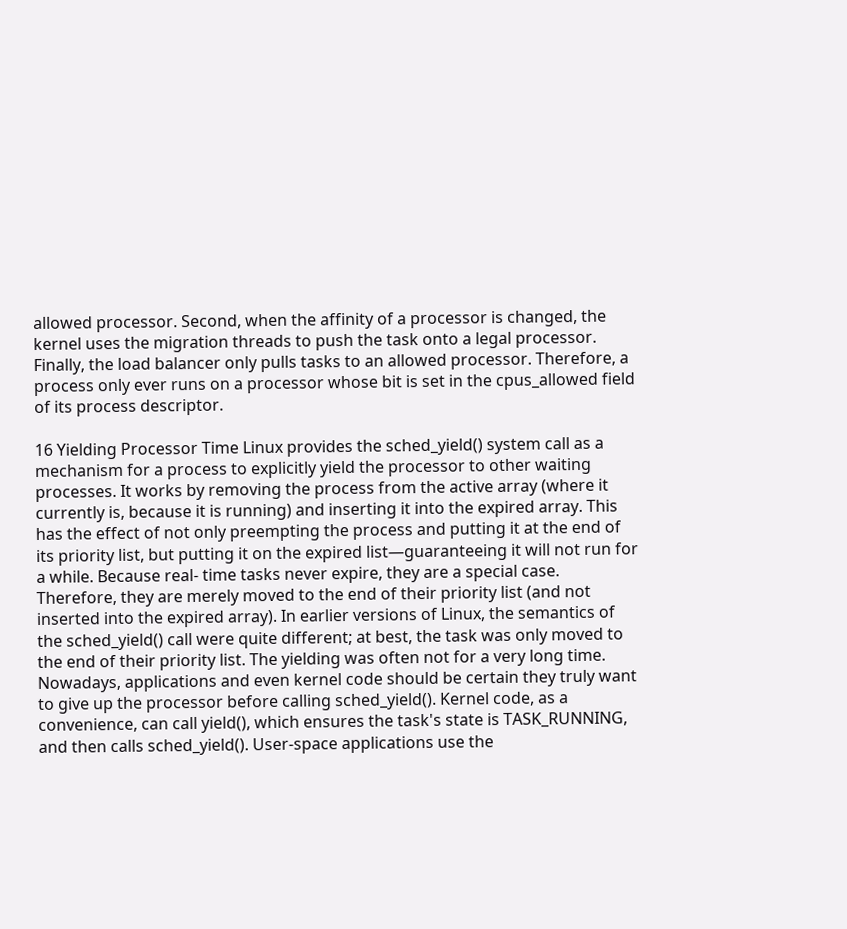allowed processor. Second, when the affinity of a processor is changed, the kernel uses the migration threads to push the task onto a legal processor. Finally, the load balancer only pulls tasks to an allowed processor. Therefore, a process only ever runs on a processor whose bit is set in the cpus_allowed field of its process descriptor.

16 Yielding Processor Time Linux provides the sched_yield() system call as a mechanism for a process to explicitly yield the processor to other waiting processes. It works by removing the process from the active array (where it currently is, because it is running) and inserting it into the expired array. This has the effect of not only preempting the process and putting it at the end of its priority list, but putting it on the expired list—guaranteeing it will not run for a while. Because real- time tasks never expire, they are a special case. Therefore, they are merely moved to the end of their priority list (and not inserted into the expired array). In earlier versions of Linux, the semantics of the sched_yield() call were quite different; at best, the task was only moved to the end of their priority list. The yielding was often not for a very long time. Nowadays, applications and even kernel code should be certain they truly want to give up the processor before calling sched_yield(). Kernel code, as a convenience, can call yield(), which ensures the task's state is TASK_RUNNING, and then calls sched_yield(). User-space applications use the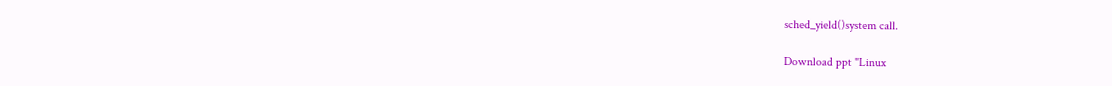sched_yield()system call.

Download ppt "Linux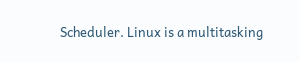Scheduler. Linux is a multitasking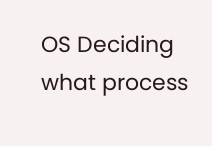OS Deciding what process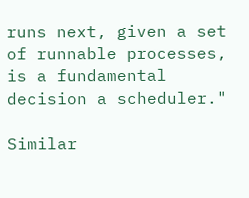runs next, given a set of runnable processes, is a fundamental decision a scheduler."

Similar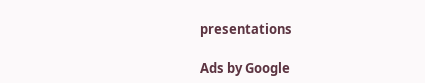presentations

Ads by Google